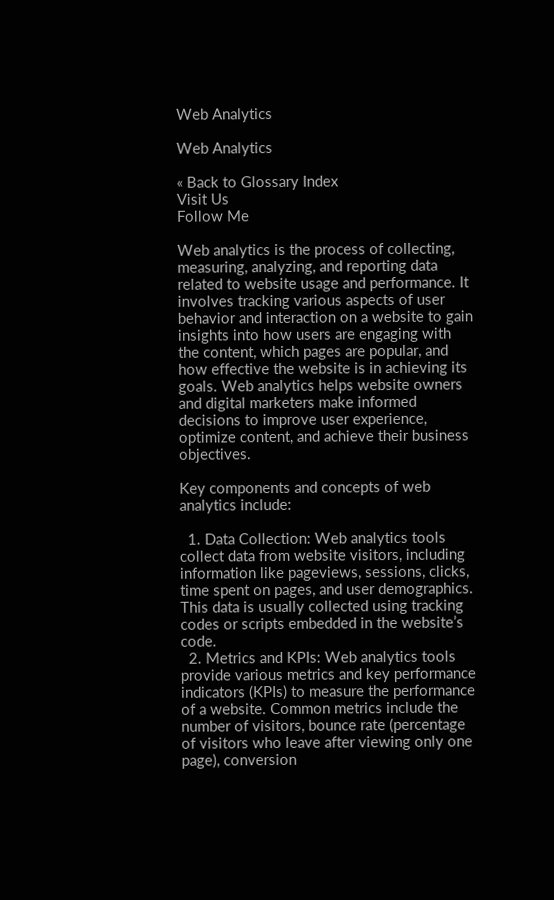Web Analytics

Web Analytics

« Back to Glossary Index
Visit Us
Follow Me

Web analytics is the process of collecting, measuring, analyzing, and reporting data related to website usage and performance. It involves tracking various aspects of user behavior and interaction on a website to gain insights into how users are engaging with the content, which pages are popular, and how effective the website is in achieving its goals. Web analytics helps website owners and digital marketers make informed decisions to improve user experience, optimize content, and achieve their business objectives.

Key components and concepts of web analytics include:

  1. Data Collection: Web analytics tools collect data from website visitors, including information like pageviews, sessions, clicks, time spent on pages, and user demographics. This data is usually collected using tracking codes or scripts embedded in the website’s code.
  2. Metrics and KPIs: Web analytics tools provide various metrics and key performance indicators (KPIs) to measure the performance of a website. Common metrics include the number of visitors, bounce rate (percentage of visitors who leave after viewing only one page), conversion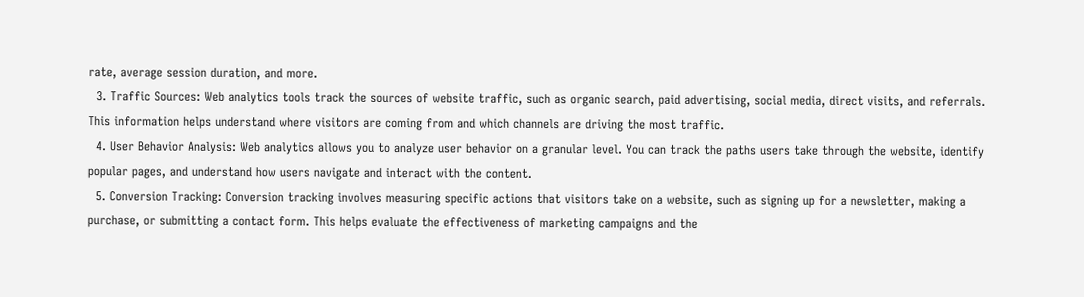rate, average session duration, and more.
  3. Traffic Sources: Web analytics tools track the sources of website traffic, such as organic search, paid advertising, social media, direct visits, and referrals. This information helps understand where visitors are coming from and which channels are driving the most traffic.
  4. User Behavior Analysis: Web analytics allows you to analyze user behavior on a granular level. You can track the paths users take through the website, identify popular pages, and understand how users navigate and interact with the content.
  5. Conversion Tracking: Conversion tracking involves measuring specific actions that visitors take on a website, such as signing up for a newsletter, making a purchase, or submitting a contact form. This helps evaluate the effectiveness of marketing campaigns and the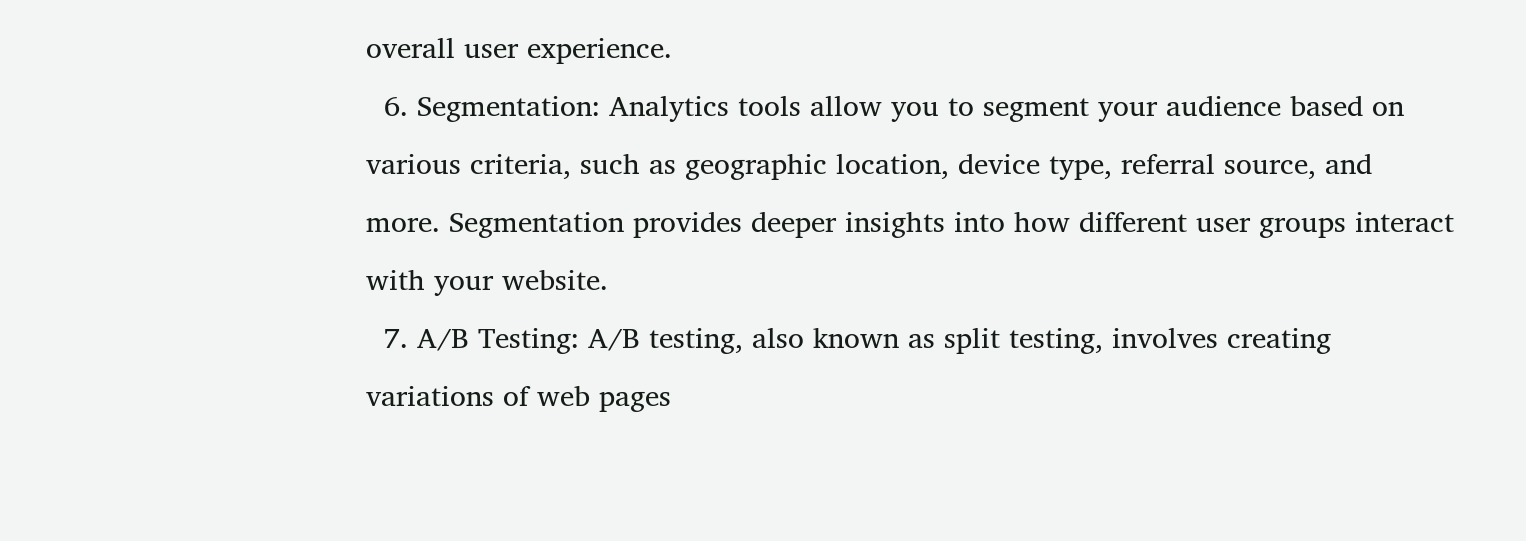overall user experience.
  6. Segmentation: Analytics tools allow you to segment your audience based on various criteria, such as geographic location, device type, referral source, and more. Segmentation provides deeper insights into how different user groups interact with your website.
  7. A/B Testing: A/B testing, also known as split testing, involves creating variations of web pages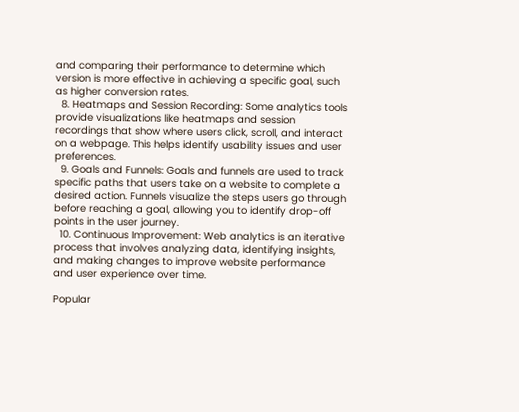and comparing their performance to determine which version is more effective in achieving a specific goal, such as higher conversion rates.
  8. Heatmaps and Session Recording: Some analytics tools provide visualizations like heatmaps and session recordings that show where users click, scroll, and interact on a webpage. This helps identify usability issues and user preferences.
  9. Goals and Funnels: Goals and funnels are used to track specific paths that users take on a website to complete a desired action. Funnels visualize the steps users go through before reaching a goal, allowing you to identify drop-off points in the user journey.
  10. Continuous Improvement: Web analytics is an iterative process that involves analyzing data, identifying insights, and making changes to improve website performance and user experience over time.

Popular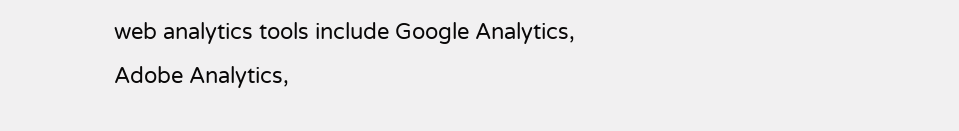web analytics tools include Google Analytics, Adobe Analytics,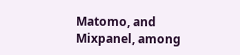Matomo, and Mixpanel, among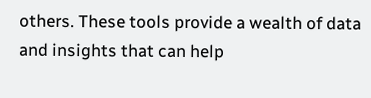others. These tools provide a wealth of data and insights that can help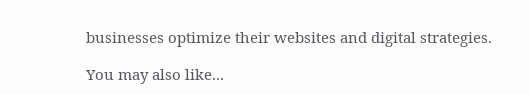businesses optimize their websites and digital strategies.

You may also like...